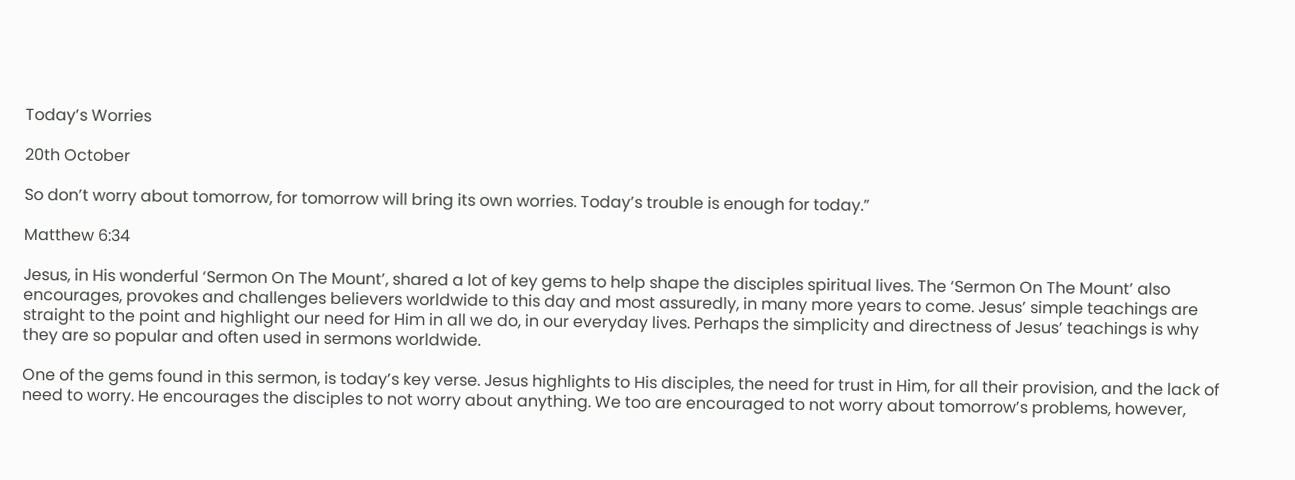Today’s Worries

20th October

So don’t worry about tomorrow, for tomorrow will bring its own worries. Today’s trouble is enough for today.”

Matthew 6:34

Jesus, in His wonderful ‘Sermon On The Mount’, shared a lot of key gems to help shape the disciples spiritual lives. The ‘Sermon On The Mount’ also encourages, provokes and challenges believers worldwide to this day and most assuredly, in many more years to come. Jesus’ simple teachings are straight to the point and highlight our need for Him in all we do, in our everyday lives. Perhaps the simplicity and directness of Jesus’ teachings is why they are so popular and often used in sermons worldwide.

One of the gems found in this sermon, is today’s key verse. Jesus highlights to His disciples, the need for trust in Him, for all their provision, and the lack of need to worry. He encourages the disciples to not worry about anything. We too are encouraged to not worry about tomorrow’s problems, however,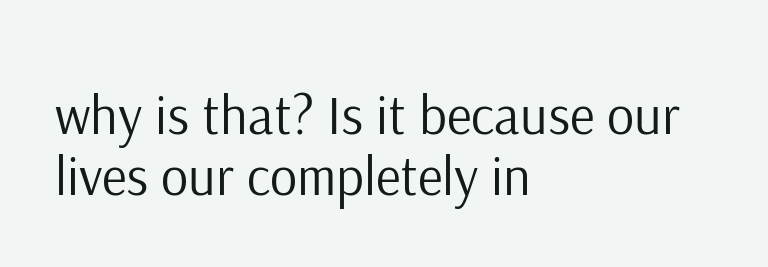why is that? Is it because our lives our completely in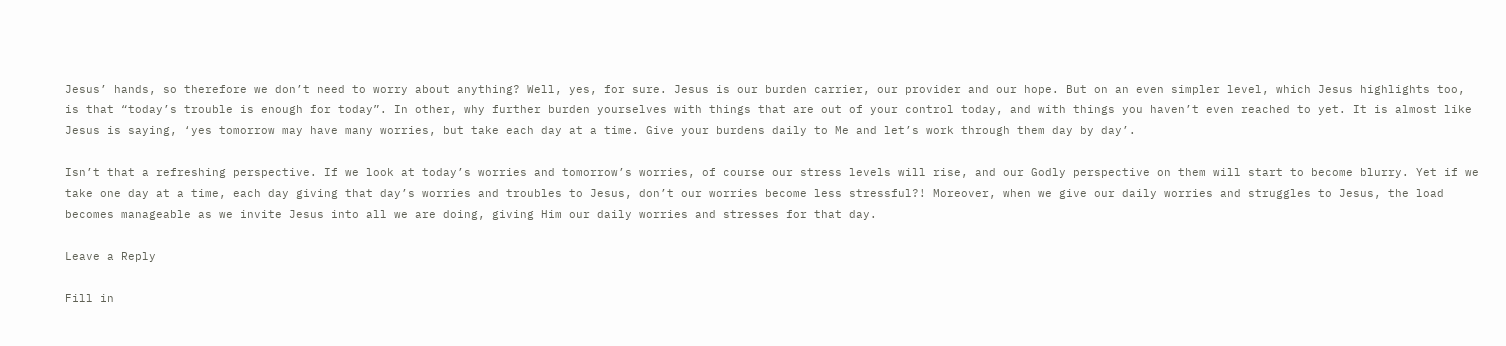Jesus’ hands, so therefore we don’t need to worry about anything? Well, yes, for sure. Jesus is our burden carrier, our provider and our hope. But on an even simpler level, which Jesus highlights too, is that “today’s trouble is enough for today”. In other, why further burden yourselves with things that are out of your control today, and with things you haven’t even reached to yet. It is almost like Jesus is saying, ‘yes tomorrow may have many worries, but take each day at a time. Give your burdens daily to Me and let’s work through them day by day’.

Isn’t that a refreshing perspective. If we look at today’s worries and tomorrow’s worries, of course our stress levels will rise, and our Godly perspective on them will start to become blurry. Yet if we take one day at a time, each day giving that day’s worries and troubles to Jesus, don’t our worries become less stressful?! Moreover, when we give our daily worries and struggles to Jesus, the load becomes manageable as we invite Jesus into all we are doing, giving Him our daily worries and stresses for that day.

Leave a Reply

Fill in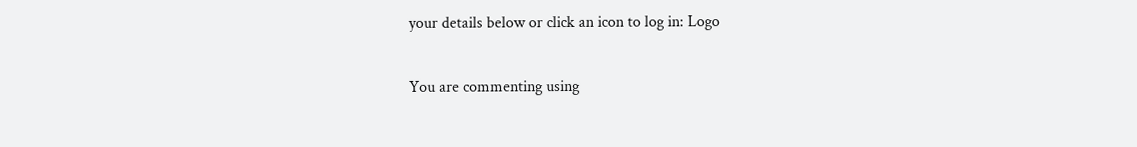your details below or click an icon to log in: Logo

You are commenting using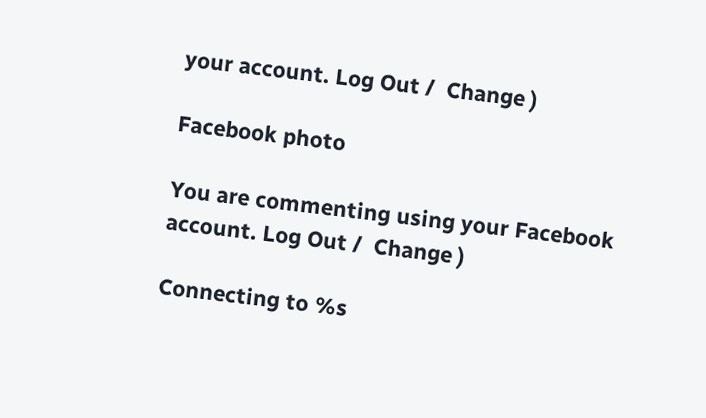your account. Log Out /  Change )

Facebook photo

You are commenting using your Facebook account. Log Out /  Change )

Connecting to %s